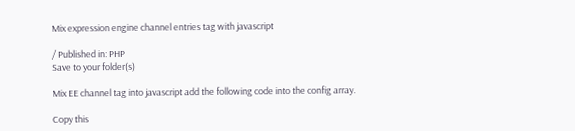Mix expression engine channel entries tag with javascript

/ Published in: PHP
Save to your folder(s)

Mix EE channel tag into javascript add the following code into the config array.

Copy this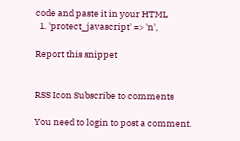code and paste it in your HTML
  1. 'protect_javascript' => 'n',

Report this snippet


RSS Icon Subscribe to comments

You need to login to post a comment.